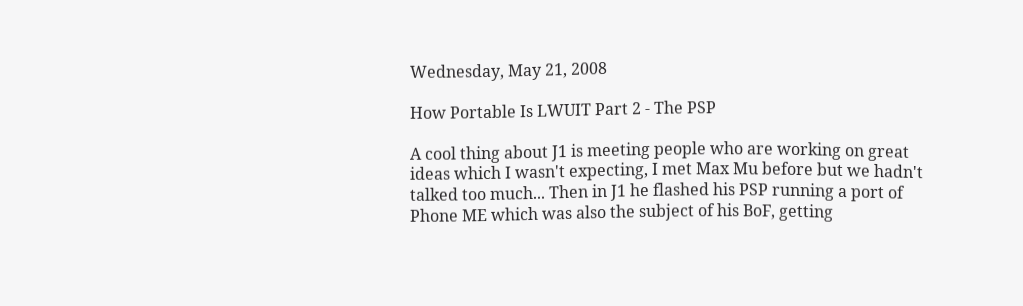Wednesday, May 21, 2008

How Portable Is LWUIT Part 2 - The PSP

A cool thing about J1 is meeting people who are working on great ideas which I wasn't expecting, I met Max Mu before but we hadn't talked too much... Then in J1 he flashed his PSP running a port of Phone ME which was also the subject of his BoF, getting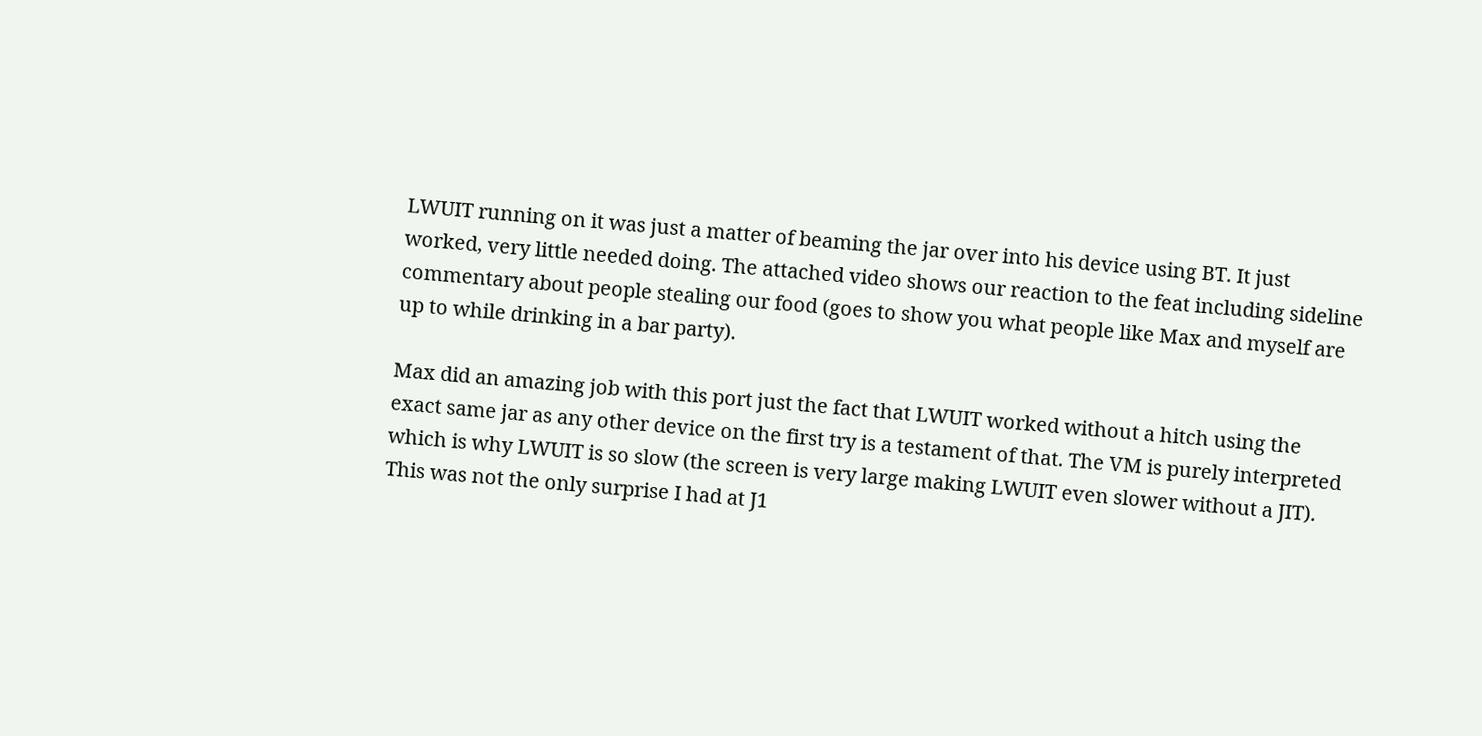LWUIT running on it was just a matter of beaming the jar over into his device using BT. It just worked, very little needed doing. The attached video shows our reaction to the feat including sideline commentary about people stealing our food (goes to show you what people like Max and myself are up to while drinking in a bar party).

Max did an amazing job with this port just the fact that LWUIT worked without a hitch using the exact same jar as any other device on the first try is a testament of that. The VM is purely interpreted which is why LWUIT is so slow (the screen is very large making LWUIT even slower without a JIT).
This was not the only surprise I had at J1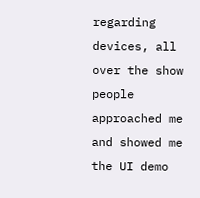regarding devices, all over the show people approached me and showed me the UI demo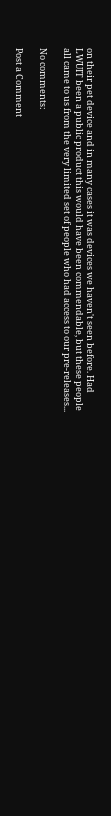on their pet device and in many cases it was devices we haven't seen before. Had LWUIT been a public product this would have been commendable, but these people all came to us from the very limited set of people who had access to our pre-releases...

No comments:

Post a Comment